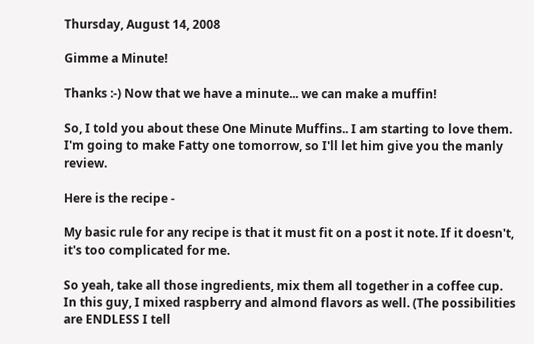Thursday, August 14, 2008

Gimme a Minute!

Thanks :-) Now that we have a minute... we can make a muffin!

So, I told you about these One Minute Muffins.. I am starting to love them.
I'm going to make Fatty one tomorrow, so I'll let him give you the manly review.

Here is the recipe -

My basic rule for any recipe is that it must fit on a post it note. If it doesn't, it's too complicated for me.

So yeah, take all those ingredients, mix them all together in a coffee cup.
In this guy, I mixed raspberry and almond flavors as well. (The possibilities are ENDLESS I tell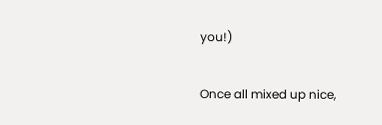you!)

Once all mixed up nice,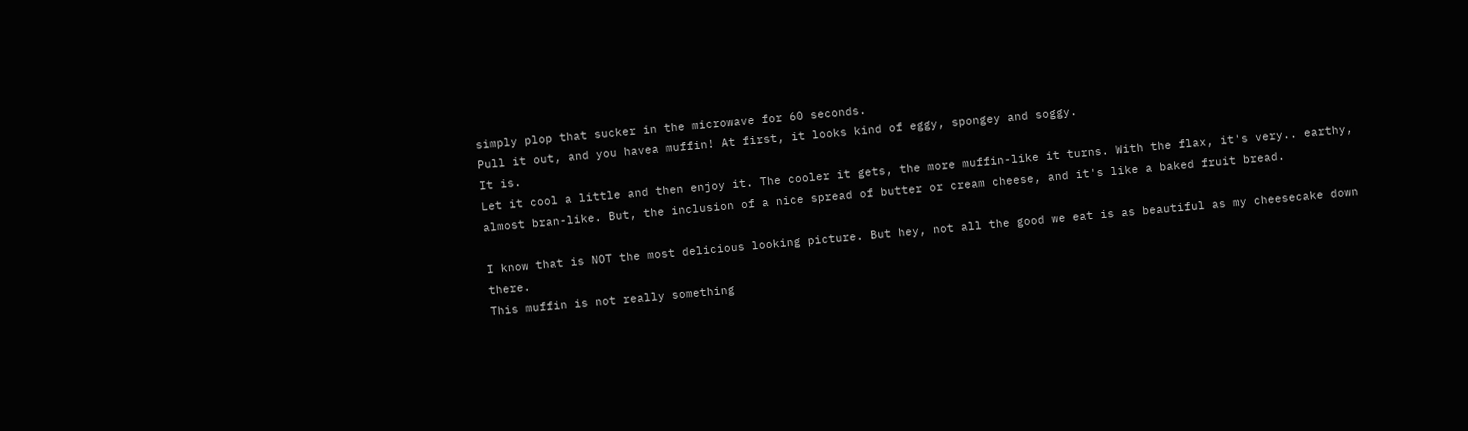simply plop that sucker in the microwave for 60 seconds.
Pull it out, and you havea muffin! At first, it looks kind of eggy, spongey and soggy.
It is.
Let it cool a little and then enjoy it. The cooler it gets, the more muffin-like it turns. With the flax, it's very.. earthy, almost bran-like. But, the inclusion of a nice spread of butter or cream cheese, and it's like a baked fruit bread.

I know that is NOT the most delicious looking picture. But hey, not all the good we eat is as beautiful as my cheesecake down there.
This muffin is not really something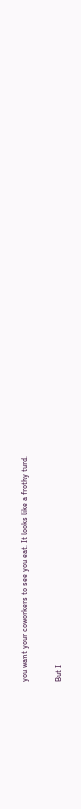you want your coworkers to see you eat. It looks like a frothy turd.

But I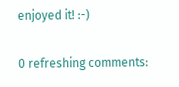enjoyed it! :-)

0 refreshing comments: